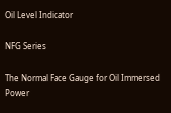Oil Level Indicator

NFG Series

The Normal Face Gauge for Oil Immersed Power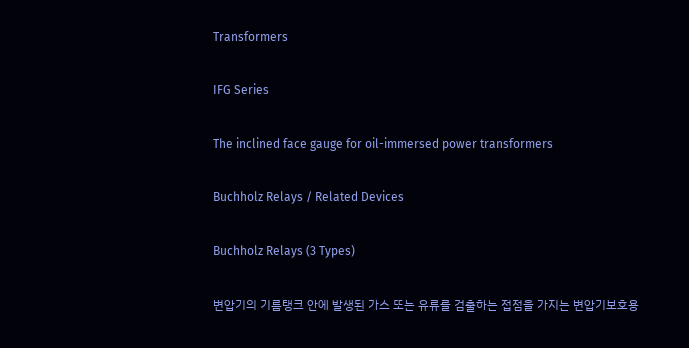Transformers

IFG Series

The inclined face gauge for oil-immersed power transformers

Buchholz Relays / Related Devices

Buchholz Relays (3 Types)

변압기의 기름탱크 안에 발생된 가스 또는 유류를 검출하는 접점을 가지는 변압기보호용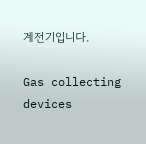계전기입니다.

Gas collecting devices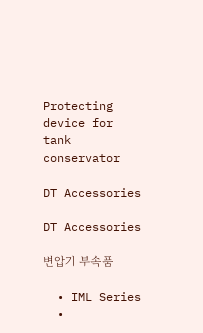Protecting device for tank conservator

DT Accessories

DT Accessories

변압기 부속품

  • IML Series
  •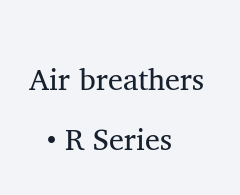Air breathers
  • R Series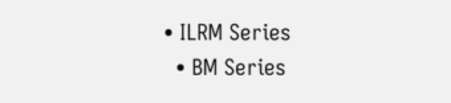• ILRM Series
  • BM Series